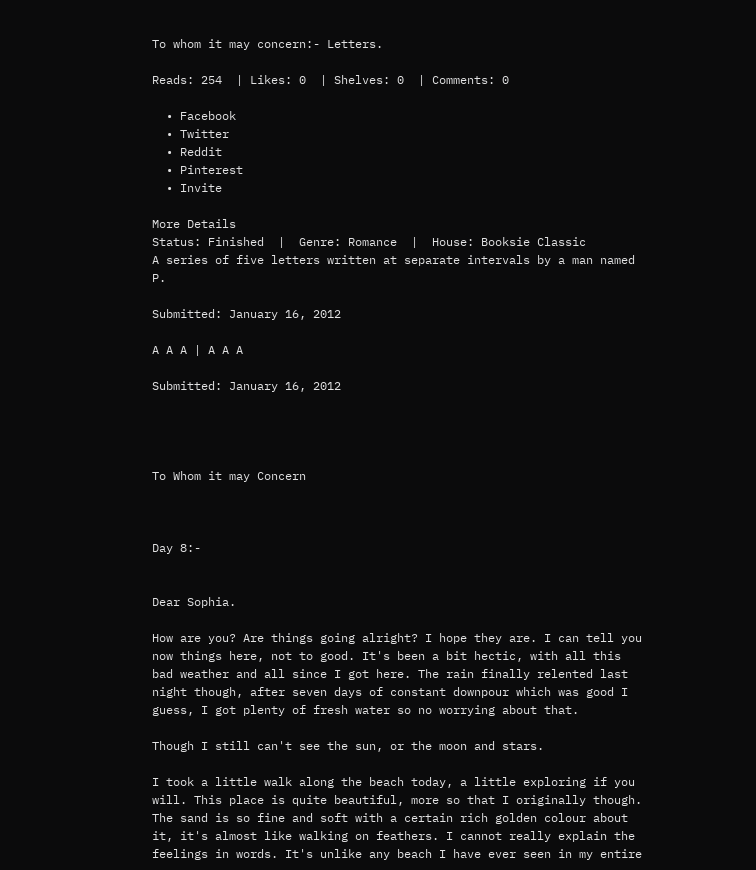To whom it may concern:- Letters.

Reads: 254  | Likes: 0  | Shelves: 0  | Comments: 0

  • Facebook
  • Twitter
  • Reddit
  • Pinterest
  • Invite

More Details
Status: Finished  |  Genre: Romance  |  House: Booksie Classic
A series of five letters written at separate intervals by a man named P.

Submitted: January 16, 2012

A A A | A A A

Submitted: January 16, 2012




To Whom it may Concern



Day 8:-


Dear Sophia.

How are you? Are things going alright? I hope they are. I can tell you now things here, not to good. It's been a bit hectic, with all this bad weather and all since I got here. The rain finally relented last night though, after seven days of constant downpour which was good I guess, I got plenty of fresh water so no worrying about that.

Though I still can't see the sun, or the moon and stars.

I took a little walk along the beach today, a little exploring if you will. This place is quite beautiful, more so that I originally though. The sand is so fine and soft with a certain rich golden colour about it, it's almost like walking on feathers. I cannot really explain the feelings in words. It's unlike any beach I have ever seen in my entire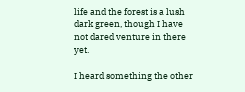life and the forest is a lush dark green, though I have not dared venture in there yet.

I heard something the other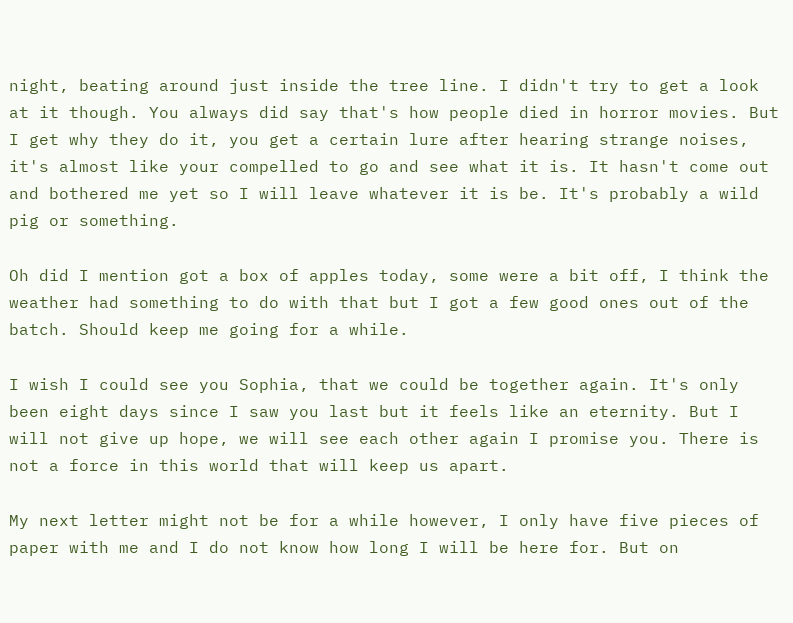night, beating around just inside the tree line. I didn't try to get a look at it though. You always did say that's how people died in horror movies. But I get why they do it, you get a certain lure after hearing strange noises, it's almost like your compelled to go and see what it is. It hasn't come out and bothered me yet so I will leave whatever it is be. It's probably a wild pig or something.

Oh did I mention got a box of apples today, some were a bit off, I think the weather had something to do with that but I got a few good ones out of the batch. Should keep me going for a while.

I wish I could see you Sophia, that we could be together again. It's only been eight days since I saw you last but it feels like an eternity. But I will not give up hope, we will see each other again I promise you. There is not a force in this world that will keep us apart.

My next letter might not be for a while however, I only have five pieces of paper with me and I do not know how long I will be here for. But on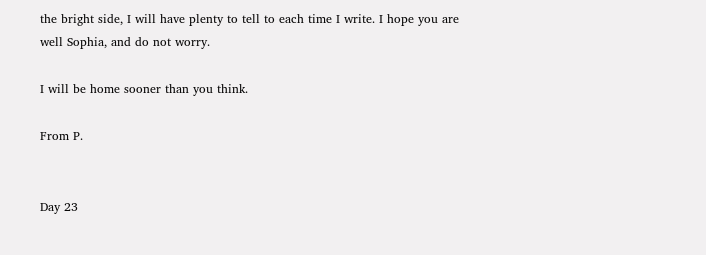the bright side, I will have plenty to tell to each time I write. I hope you are well Sophia, and do not worry.

I will be home sooner than you think.

From P.


Day 23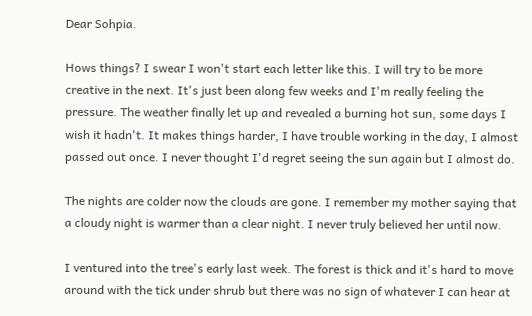Dear Sohpia.

Hows things? I swear I won't start each letter like this. I will try to be more creative in the next. It's just been along few weeks and I'm really feeling the pressure. The weather finally let up and revealed a burning hot sun, some days I wish it hadn't. It makes things harder, I have trouble working in the day, I almost passed out once. I never thought I'd regret seeing the sun again but I almost do.

The nights are colder now the clouds are gone. I remember my mother saying that a cloudy night is warmer than a clear night. I never truly believed her until now.

I ventured into the tree's early last week. The forest is thick and it's hard to move around with the tick under shrub but there was no sign of whatever I can hear at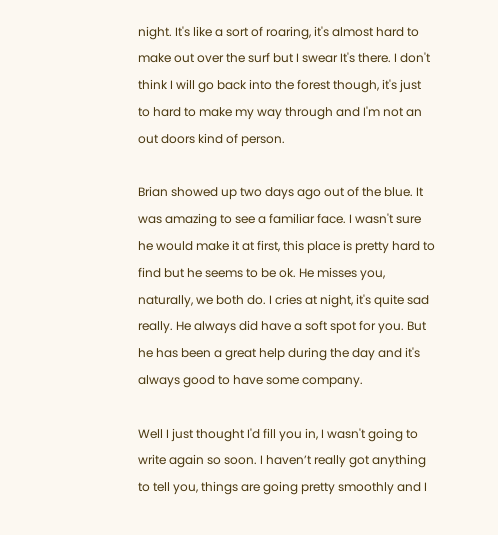night. It's like a sort of roaring, it's almost hard to make out over the surf but I swear It's there. I don't think I will go back into the forest though, it's just to hard to make my way through and I'm not an out doors kind of person.

Brian showed up two days ago out of the blue. It was amazing to see a familiar face. I wasn't sure he would make it at first, this place is pretty hard to find but he seems to be ok. He misses you, naturally, we both do. I cries at night, it's quite sad really. He always did have a soft spot for you. But he has been a great help during the day and it's always good to have some company.

Well I just thought I'd fill you in, I wasn't going to write again so soon. I haven’t really got anything to tell you, things are going pretty smoothly and I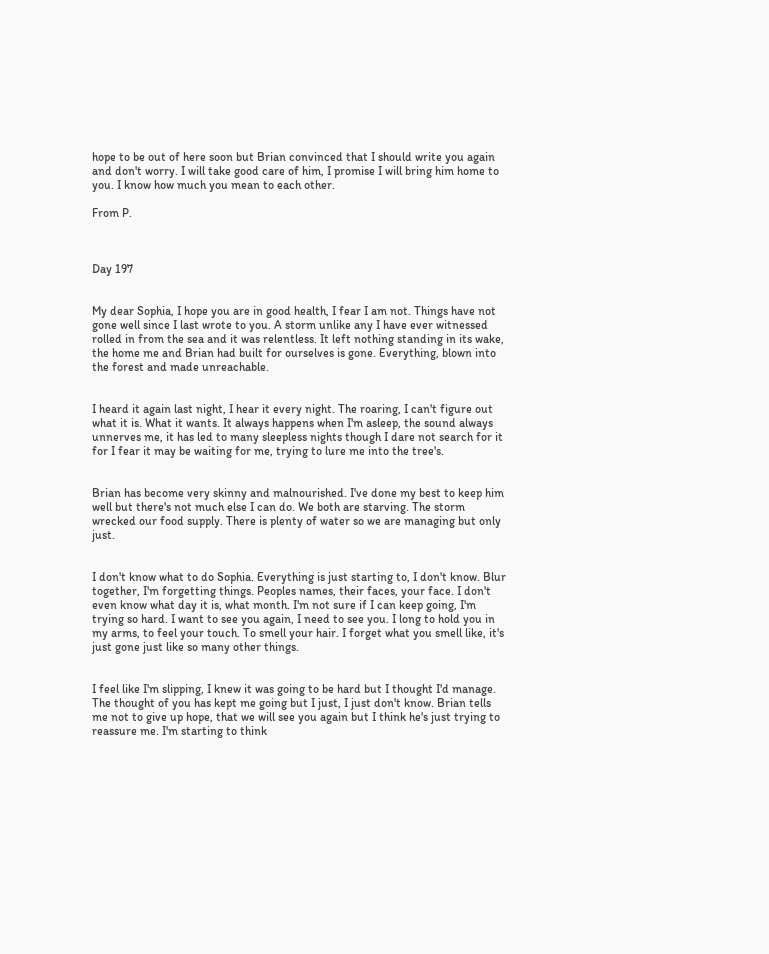hope to be out of here soon but Brian convinced that I should write you again and don't worry. I will take good care of him, I promise I will bring him home to you. I know how much you mean to each other.

From P.



Day 197


My dear Sophia, I hope you are in good health, I fear I am not. Things have not gone well since I last wrote to you. A storm unlike any I have ever witnessed rolled in from the sea and it was relentless. It left nothing standing in its wake, the home me and Brian had built for ourselves is gone. Everything, blown into the forest and made unreachable.


I heard it again last night, I hear it every night. The roaring, I can't figure out what it is. What it wants. It always happens when I'm asleep, the sound always unnerves me, it has led to many sleepless nights though I dare not search for it for I fear it may be waiting for me, trying to lure me into the tree's.


Brian has become very skinny and malnourished. I've done my best to keep him well but there's not much else I can do. We both are starving. The storm wrecked our food supply. There is plenty of water so we are managing but only just.


I don't know what to do Sophia. Everything is just starting to, I don't know. Blur together, I'm forgetting things. Peoples names, their faces, your face. I don't even know what day it is, what month. I'm not sure if I can keep going, I'm trying so hard. I want to see you again, I need to see you. I long to hold you in my arms, to feel your touch. To smell your hair. I forget what you smell like, it's just gone just like so many other things.


I feel like I'm slipping, I knew it was going to be hard but I thought I'd manage. The thought of you has kept me going but I just, I just don't know. Brian tells me not to give up hope, that we will see you again but I think he's just trying to reassure me. I'm starting to think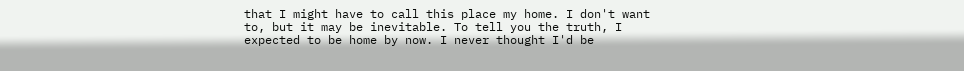that I might have to call this place my home. I don't want to, but it may be inevitable. To tell you the truth, I expected to be home by now. I never thought I'd be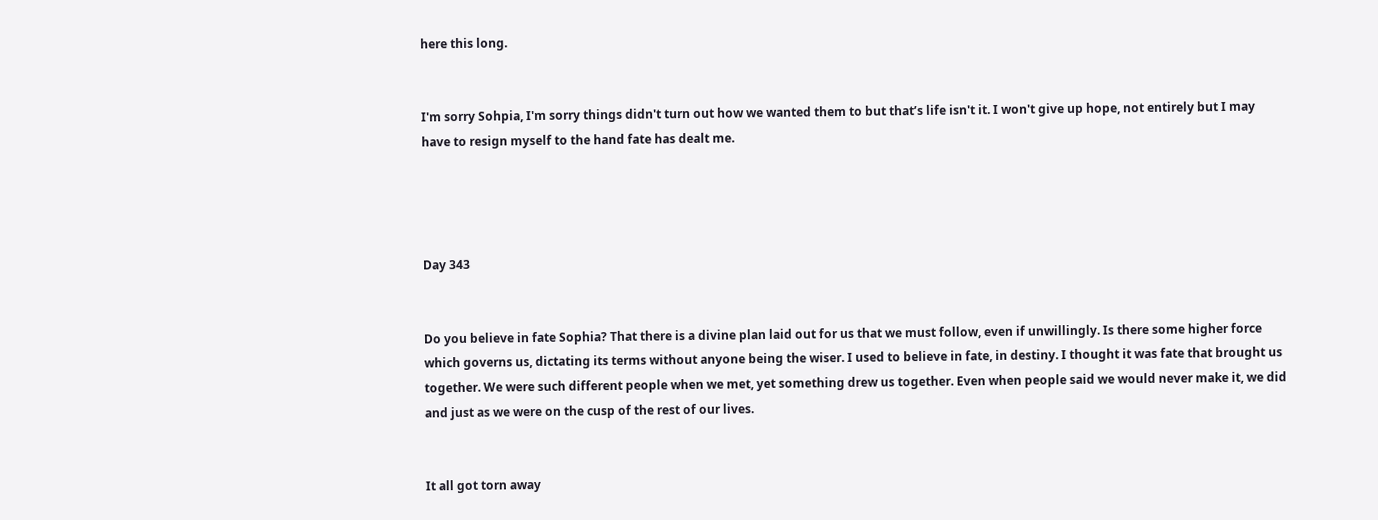here this long.


I'm sorry Sohpia, I'm sorry things didn't turn out how we wanted them to but that’s life isn't it. I won't give up hope, not entirely but I may have to resign myself to the hand fate has dealt me.




Day 343


Do you believe in fate Sophia? That there is a divine plan laid out for us that we must follow, even if unwillingly. Is there some higher force which governs us, dictating its terms without anyone being the wiser. I used to believe in fate, in destiny. I thought it was fate that brought us together. We were such different people when we met, yet something drew us together. Even when people said we would never make it, we did and just as we were on the cusp of the rest of our lives.


It all got torn away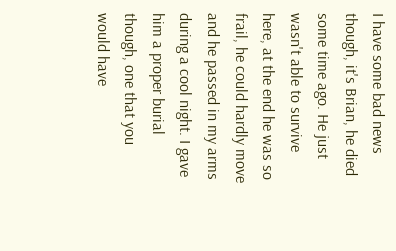I have some bad news though, it's Brian, he died some time ago. He just wasn't able to survive here, at the end he was so frail, he could hardly move and he passed in my arms during a cool night. I gave him a proper burial though, one that you would have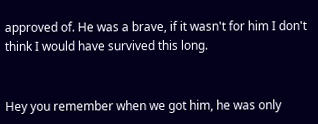approved of. He was a brave, if it wasn't for him I don't think I would have survived this long.


Hey you remember when we got him, he was only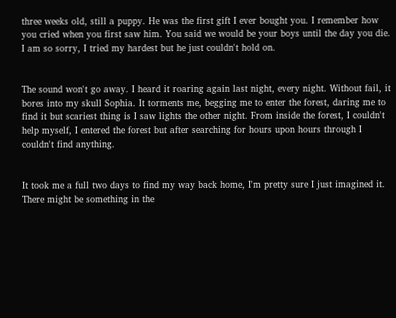three weeks old, still a puppy. He was the first gift I ever bought you. I remember how you cried when you first saw him. You said we would be your boys until the day you die. I am so sorry, I tried my hardest but he just couldn't hold on.


The sound won't go away. I heard it roaring again last night, every night. Without fail, it bores into my skull Sophia. It torments me, begging me to enter the forest, daring me to find it but scariest thing is I saw lights the other night. From inside the forest, I couldn't help myself, I entered the forest but after searching for hours upon hours through I couldn't find anything.


It took me a full two days to find my way back home, I'm pretty sure I just imagined it. There might be something in the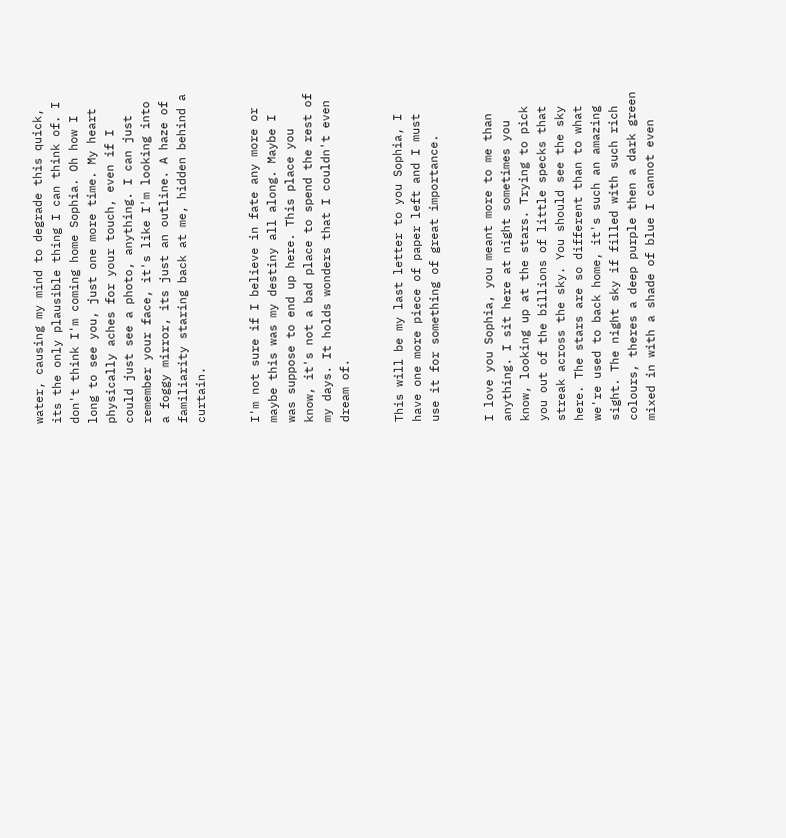water, causing my mind to degrade this quick, its the only plausible thing I can think of. I don't think I'm coming home Sophia. Oh how I long to see you, just one more time. My heart physically aches for your touch, even if I could just see a photo, anything. I can just remember your face, it's like I'm looking into a foggy mirror, its just an outline. A haze of familiarity staring back at me, hidden behind a curtain.


I'm not sure if I believe in fate any more or maybe this was my destiny all along. Maybe I was suppose to end up here. This place you know, it's not a bad place to spend the rest of my days. It holds wonders that I couldn't even dream of.


This will be my last letter to you Sophia, I have one more piece of paper left and I must use it for something of great importance.


I love you Sophia, you meant more to me than anything. I sit here at night sometimes you know, looking up at the stars. Trying to pick you out of the billions of little specks that streak across the sky. You should see the sky here. The stars are so different than to what we're used to back home, it's such an amazing sight. The night sky if filled with such rich colours, theres a deep purple then a dark green mixed in with a shade of blue I cannot even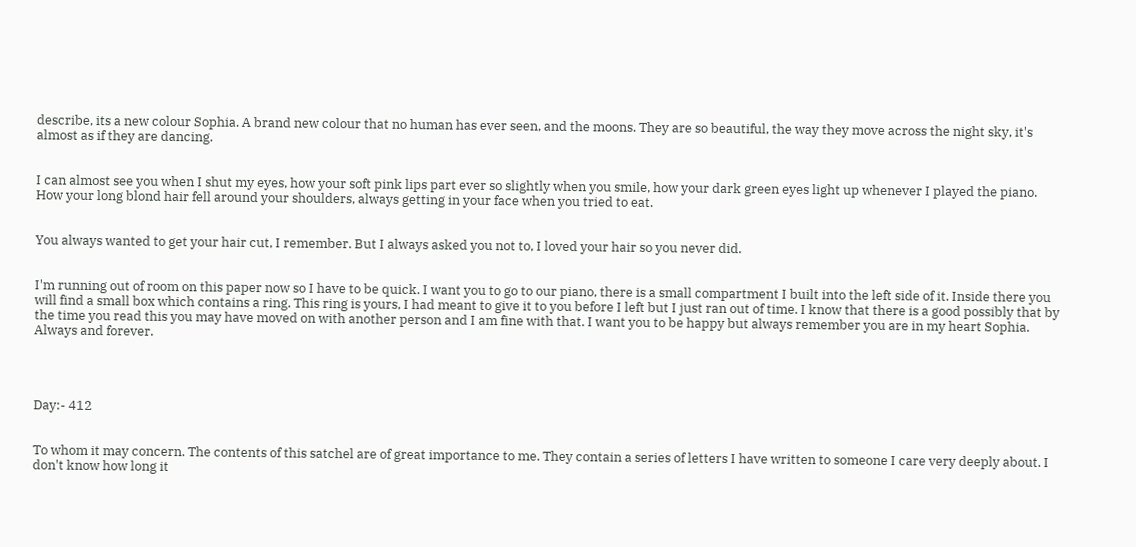describe, its a new colour Sophia. A brand new colour that no human has ever seen, and the moons. They are so beautiful, the way they move across the night sky, it's almost as if they are dancing.


I can almost see you when I shut my eyes, how your soft pink lips part ever so slightly when you smile, how your dark green eyes light up whenever I played the piano. How your long blond hair fell around your shoulders, always getting in your face when you tried to eat.


You always wanted to get your hair cut, I remember. But I always asked you not to, I loved your hair so you never did.


I'm running out of room on this paper now so I have to be quick. I want you to go to our piano, there is a small compartment I built into the left side of it. Inside there you will find a small box which contains a ring. This ring is yours, I had meant to give it to you before I left but I just ran out of time. I know that there is a good possibly that by the time you read this you may have moved on with another person and I am fine with that. I want you to be happy but always remember you are in my heart Sophia. Always and forever.




Day:- 412


To whom it may concern. The contents of this satchel are of great importance to me. They contain a series of letters I have written to someone I care very deeply about. I don't know how long it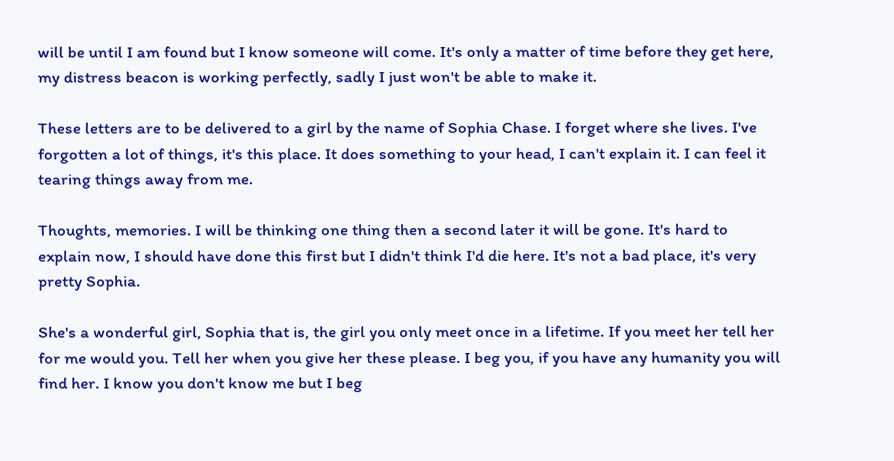will be until I am found but I know someone will come. It's only a matter of time before they get here, my distress beacon is working perfectly, sadly I just won't be able to make it.

These letters are to be delivered to a girl by the name of Sophia Chase. I forget where she lives. I've forgotten a lot of things, it's this place. It does something to your head, I can't explain it. I can feel it tearing things away from me.

Thoughts, memories. I will be thinking one thing then a second later it will be gone. It's hard to explain now, I should have done this first but I didn't think I'd die here. It's not a bad place, it's very pretty Sophia.

She's a wonderful girl, Sophia that is, the girl you only meet once in a lifetime. If you meet her tell her for me would you. Tell her when you give her these please. I beg you, if you have any humanity you will find her. I know you don't know me but I beg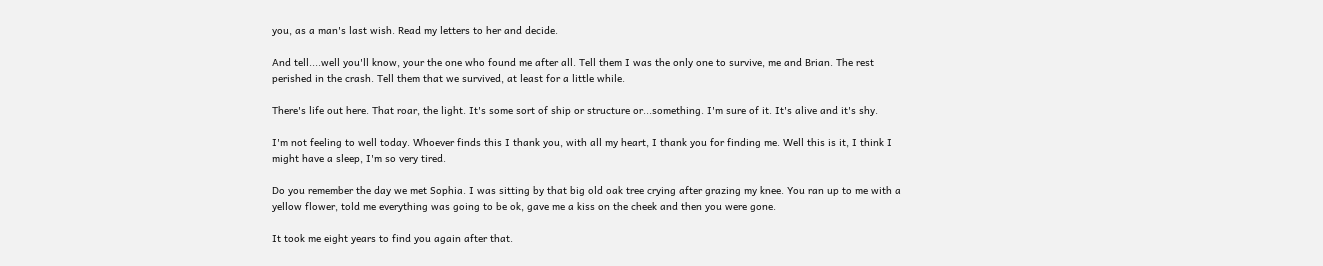you, as a man's last wish. Read my letters to her and decide.

And tell....well you'll know, your the one who found me after all. Tell them I was the only one to survive, me and Brian. The rest perished in the crash. Tell them that we survived, at least for a little while.

There's life out here. That roar, the light. It's some sort of ship or structure or...something. I'm sure of it. It's alive and it's shy.

I'm not feeling to well today. Whoever finds this I thank you, with all my heart, I thank you for finding me. Well this is it, I think I might have a sleep, I'm so very tired.

Do you remember the day we met Sophia. I was sitting by that big old oak tree crying after grazing my knee. You ran up to me with a yellow flower, told me everything was going to be ok, gave me a kiss on the cheek and then you were gone.

It took me eight years to find you again after that.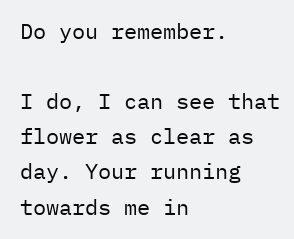Do you remember.

I do, I can see that flower as clear as day. Your running towards me in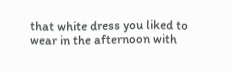that white dress you liked to wear in the afternoon with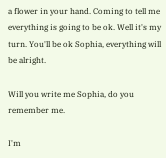a flower in your hand. Coming to tell me everything is going to be ok. Well it's my turn. You'll be ok Sophia, everything will be alright.

Will you write me Sophia, do you remember me.

I'm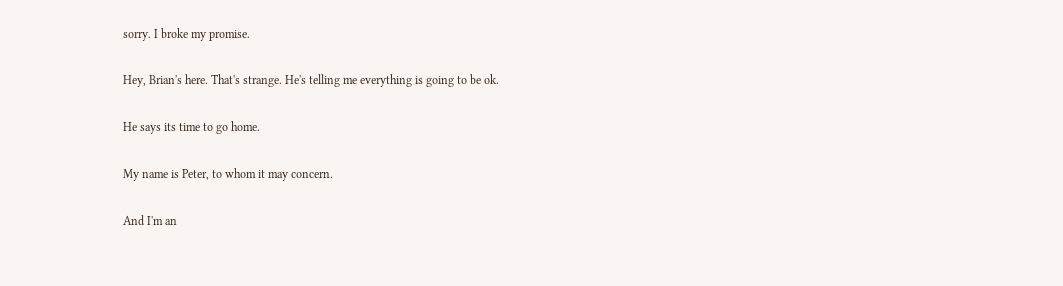sorry. I broke my promise.

Hey, Brian's here. That's strange. He's telling me everything is going to be ok.

He says its time to go home.

My name is Peter, to whom it may concern.

And I'm an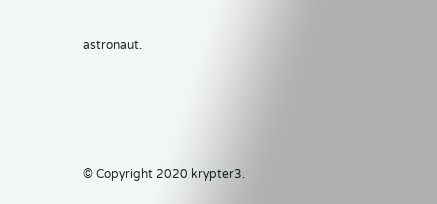astronaut.







© Copyright 2020 krypter3.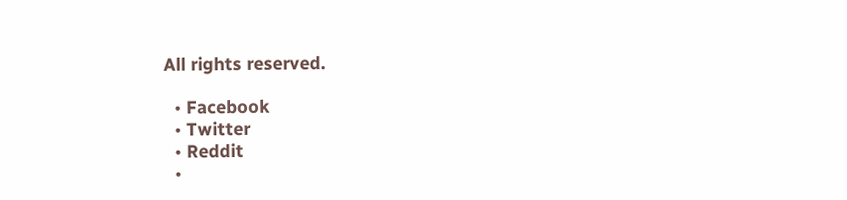All rights reserved.

  • Facebook
  • Twitter
  • Reddit
  •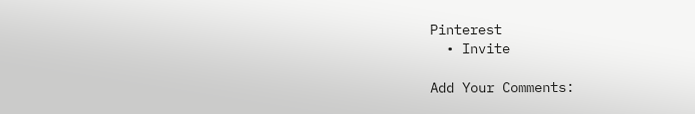Pinterest
  • Invite

Add Your Comments: